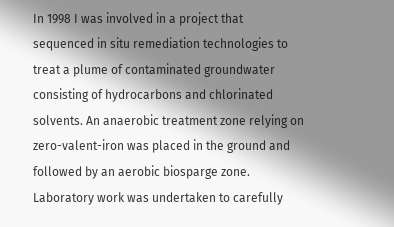In 1998 I was involved in a project that sequenced in situ remediation technologies to treat a plume of contaminated groundwater consisting of hydrocarbons and chlorinated solvents. An anaerobic treatment zone relying on zero-valent-iron was placed in the ground and followed by an aerobic biosparge zone. Laboratory work was undertaken to carefully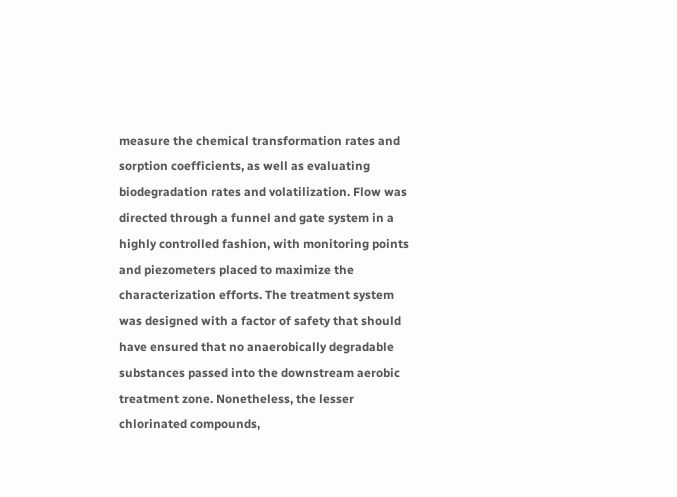measure the chemical transformation rates and sorption coefficients, as well as evaluating biodegradation rates and volatilization. Flow was directed through a funnel and gate system in a highly controlled fashion, with monitoring points and piezometers placed to maximize the characterization efforts. The treatment system was designed with a factor of safety that should have ensured that no anaerobically degradable substances passed into the downstream aerobic treatment zone. Nonetheless, the lesser chlorinated compounds,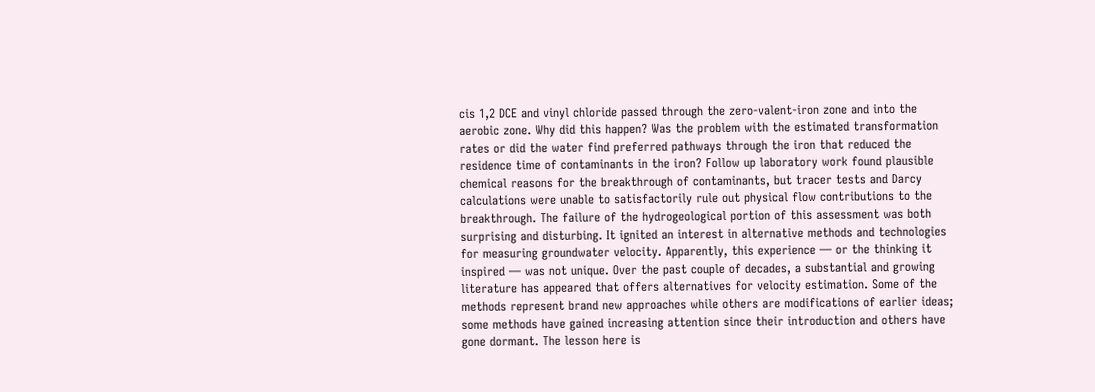cis 1,2 DCE and vinyl chloride passed through the zero-valent-iron zone and into the aerobic zone. Why did this happen? Was the problem with the estimated transformation rates or did the water find preferred pathways through the iron that reduced the residence time of contaminants in the iron? Follow up laboratory work found plausible chemical reasons for the breakthrough of contaminants, but tracer tests and Darcy calculations were unable to satisfactorily rule out physical flow contributions to the breakthrough. The failure of the hydrogeological portion of this assessment was both surprising and disturbing. It ignited an interest in alternative methods and technologies for measuring groundwater velocity. Apparently, this experience — or the thinking it inspired — was not unique. Over the past couple of decades, a substantial and growing literature has appeared that offers alternatives for velocity estimation. Some of the methods represent brand new approaches while others are modifications of earlier ideas; some methods have gained increasing attention since their introduction and others have gone dormant. The lesson here is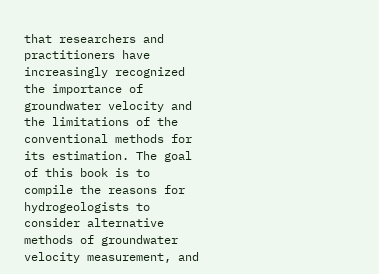that researchers and practitioners have increasingly recognized the importance of groundwater velocity and the limitations of the conventional methods for its estimation. The goal of this book is to compile the reasons for hydrogeologists to consider alternative methods of groundwater velocity measurement, and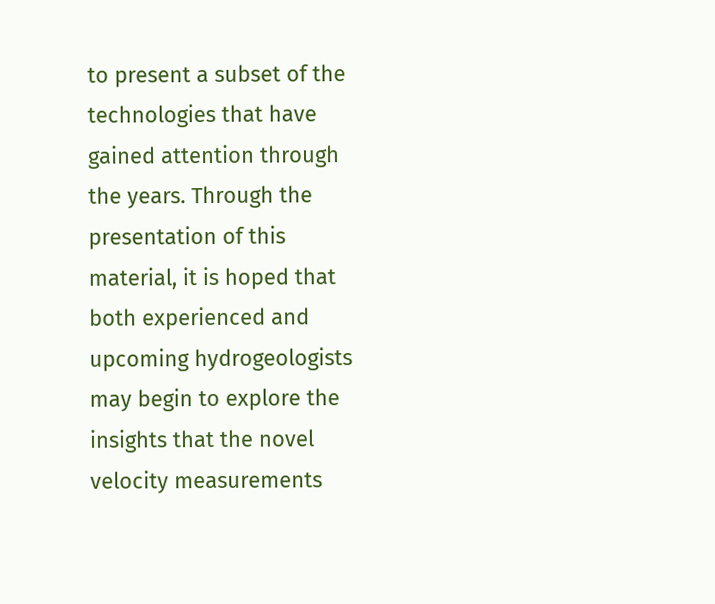to present a subset of the technologies that have gained attention through the years. Through the presentation of this material, it is hoped that both experienced and upcoming hydrogeologists may begin to explore the insights that the novel velocity measurements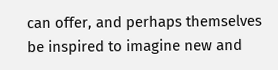can offer, and perhaps themselves be inspired to imagine new and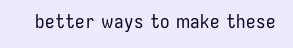better ways to make these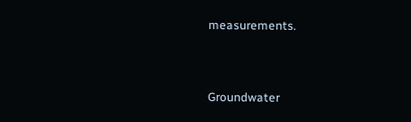measurements.


Groundwater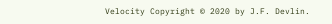Velocity Copyright © 2020 by J.F. Devlin.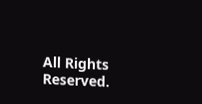All Rights Reserved.